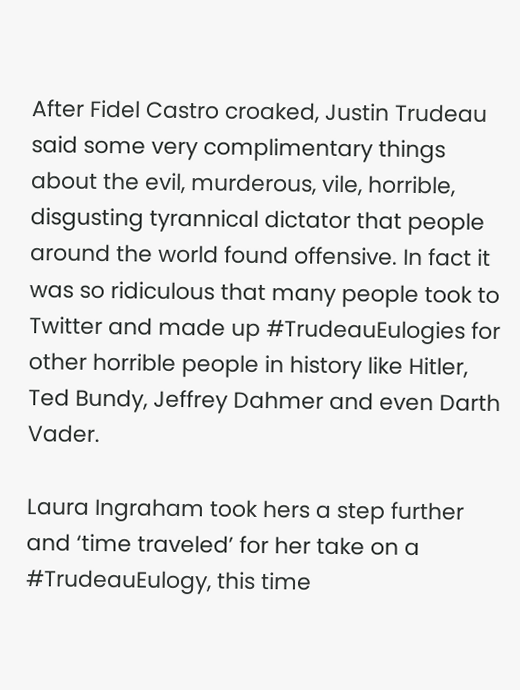After Fidel Castro croaked, Justin Trudeau said some very complimentary things about the evil, murderous, vile, horrible, disgusting tyrannical dictator that people around the world found offensive. In fact it was so ridiculous that many people took to Twitter and made up #TrudeauEulogies for other horrible people in history like Hitler, Ted Bundy, Jeffrey Dahmer and even Darth Vader.

Laura Ingraham took hers a step further and ‘time traveled’ for her take on a #TrudeauEulogy, this time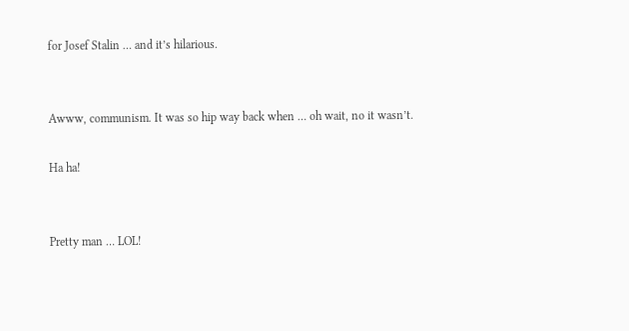for Josef Stalin … and it’s hilarious.


Awww, communism. It was so hip way back when … oh wait, no it wasn’t.

Ha ha!


Pretty man … LOL!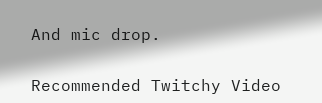And mic drop.

Recommended Twitchy Video